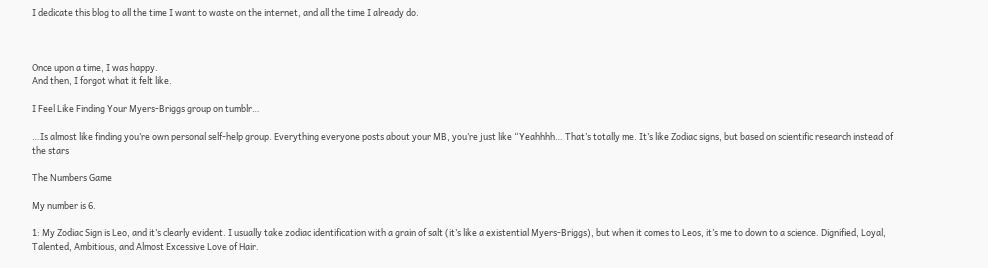I dedicate this blog to all the time I want to waste on the internet, and all the time I already do.



Once upon a time, I was happy.
And then, I forgot what it felt like.

I Feel Like Finding Your Myers-Briggs group on tumblr…

…Is almost like finding you’re own personal self-help group. Everything everyone posts about your MB, you’re just like “Yeahhhh… That’s totally me. It’s like Zodiac signs, but based on scientific research instead of the stars

The Numbers Game

My number is 6.

1: My Zodiac Sign is Leo, and it’s clearly evident. I usually take zodiac identification with a grain of salt (it’s like a existential Myers-Briggs), but when it comes to Leos, it’s me to down to a science. Dignified, Loyal, Talented, Ambitious, and Almost Excessive Love of Hair.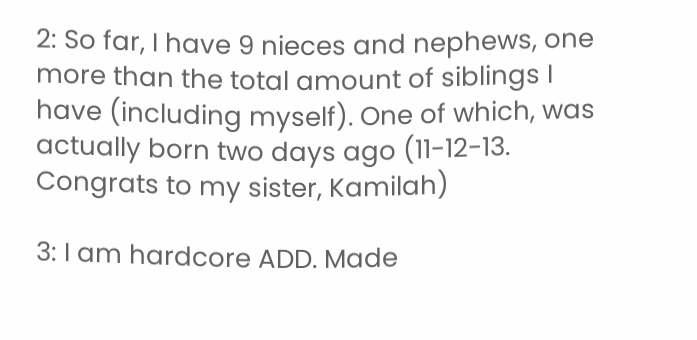2: So far, I have 9 nieces and nephews, one more than the total amount of siblings I have (including myself). One of which, was actually born two days ago (11-12-13. Congrats to my sister, Kamilah)

3: I am hardcore ADD. Made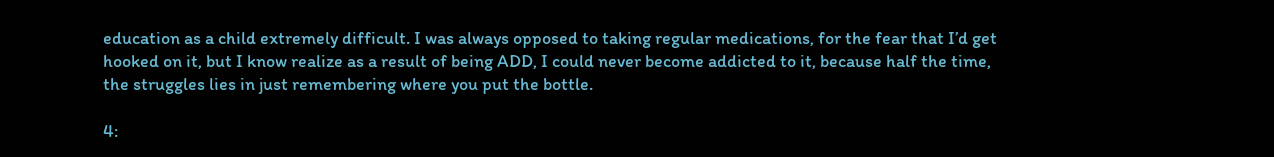education as a child extremely difficult. I was always opposed to taking regular medications, for the fear that I’d get hooked on it, but I know realize as a result of being ADD, I could never become addicted to it, because half the time, the struggles lies in just remembering where you put the bottle.

4: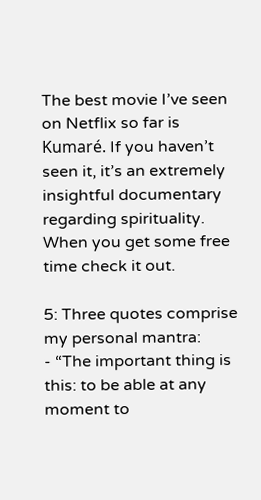The best movie I’ve seen on Netflix so far is Kumaré. If you haven’t seen it, it’s an extremely insightful documentary regarding spirituality. When you get some free time check it out.

5: Three quotes comprise my personal mantra:
- “The important thing is this: to be able at any moment to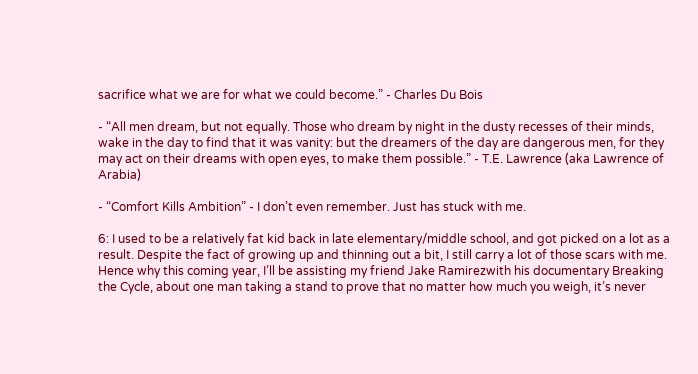sacrifice what we are for what we could become.” - Charles Du Bois

- “All men dream, but not equally. Those who dream by night in the dusty recesses of their minds, wake in the day to find that it was vanity: but the dreamers of the day are dangerous men, for they may act on their dreams with open eyes, to make them possible.” - T.E. Lawrence (aka Lawrence of Arabia)

- “Comfort Kills Ambition” - I don’t even remember. Just has stuck with me.

6: I used to be a relatively fat kid back in late elementary/middle school, and got picked on a lot as a result. Despite the fact of growing up and thinning out a bit, I still carry a lot of those scars with me. Hence why this coming year, I’ll be assisting my friend Jake Ramirezwith his documentary Breaking the Cycle, about one man taking a stand to prove that no matter how much you weigh, it’s never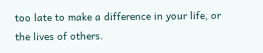too late to make a difference in your life, or the lives of others.